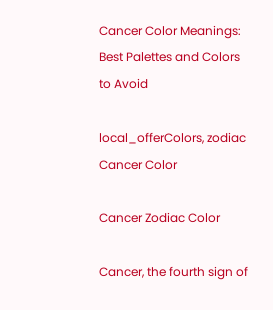Cancer Color Meanings: Best Palettes and Colors to Avoid

local_offerColors, zodiac
Cancer Color

Cancer Zodiac Color

Cancer, the fourth sign of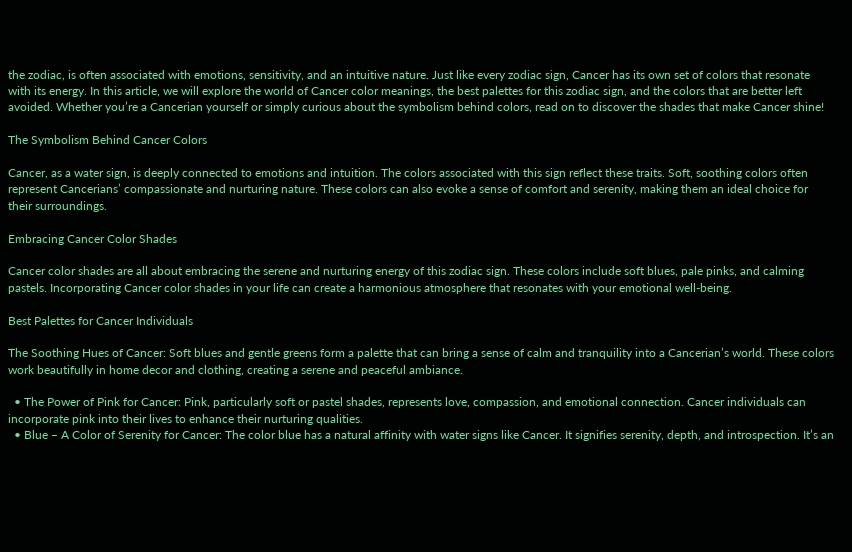the zodiac, is often associated with emotions, sensitivity, and an intuitive nature. Just like every zodiac sign, Cancer has its own set of colors that resonate with its energy. In this article, we will explore the world of Cancer color meanings, the best palettes for this zodiac sign, and the colors that are better left avoided. Whether you’re a Cancerian yourself or simply curious about the symbolism behind colors, read on to discover the shades that make Cancer shine!

The Symbolism Behind Cancer Colors

Cancer, as a water sign, is deeply connected to emotions and intuition. The colors associated with this sign reflect these traits. Soft, soothing colors often represent Cancerians’ compassionate and nurturing nature. These colors can also evoke a sense of comfort and serenity, making them an ideal choice for their surroundings.

Embracing Cancer Color Shades

Cancer color shades are all about embracing the serene and nurturing energy of this zodiac sign. These colors include soft blues, pale pinks, and calming pastels. Incorporating Cancer color shades in your life can create a harmonious atmosphere that resonates with your emotional well-being.

Best Palettes for Cancer Individuals

The Soothing Hues of Cancer: Soft blues and gentle greens form a palette that can bring a sense of calm and tranquility into a Cancerian’s world. These colors work beautifully in home decor and clothing, creating a serene and peaceful ambiance.

  • The Power of Pink for Cancer: Pink, particularly soft or pastel shades, represents love, compassion, and emotional connection. Cancer individuals can incorporate pink into their lives to enhance their nurturing qualities.
  • Blue – A Color of Serenity for Cancer: The color blue has a natural affinity with water signs like Cancer. It signifies serenity, depth, and introspection. It’s an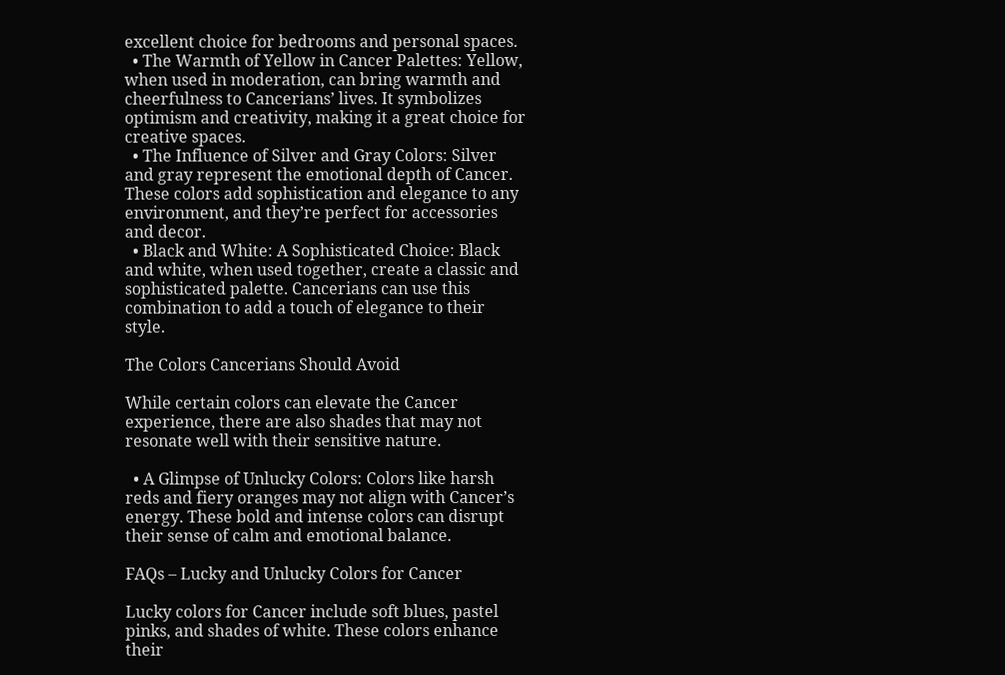excellent choice for bedrooms and personal spaces.
  • The Warmth of Yellow in Cancer Palettes: Yellow, when used in moderation, can bring warmth and cheerfulness to Cancerians’ lives. It symbolizes optimism and creativity, making it a great choice for creative spaces.
  • The Influence of Silver and Gray Colors: Silver and gray represent the emotional depth of Cancer. These colors add sophistication and elegance to any environment, and they’re perfect for accessories and decor.
  • Black and White: A Sophisticated Choice: Black and white, when used together, create a classic and sophisticated palette. Cancerians can use this combination to add a touch of elegance to their style.

The Colors Cancerians Should Avoid

While certain colors can elevate the Cancer experience, there are also shades that may not resonate well with their sensitive nature.

  • A Glimpse of Unlucky Colors: Colors like harsh reds and fiery oranges may not align with Cancer’s energy. These bold and intense colors can disrupt their sense of calm and emotional balance.

FAQs – Lucky and Unlucky Colors for Cancer

Lucky colors for Cancer include soft blues, pastel pinks, and shades of white. These colors enhance their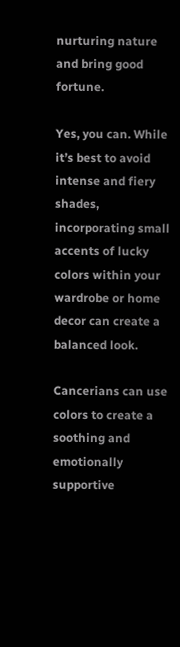nurturing nature and bring good fortune.

Yes, you can. While it’s best to avoid intense and fiery shades, incorporating small accents of lucky colors within your wardrobe or home decor can create a balanced look.

Cancerians can use colors to create a soothing and emotionally supportive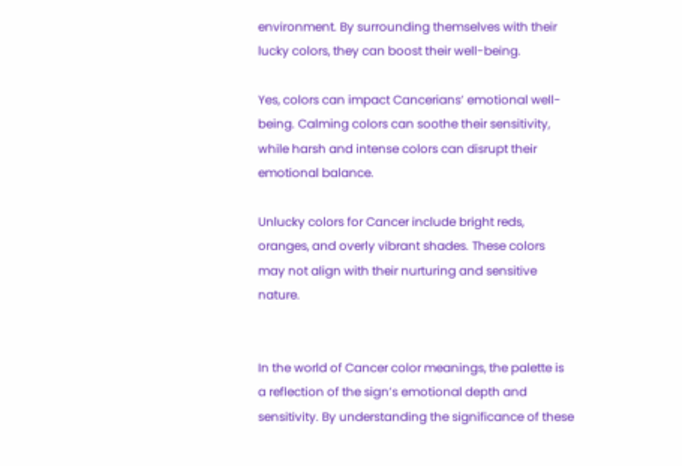environment. By surrounding themselves with their lucky colors, they can boost their well-being.

Yes, colors can impact Cancerians’ emotional well-being. Calming colors can soothe their sensitivity, while harsh and intense colors can disrupt their emotional balance.

Unlucky colors for Cancer include bright reds, oranges, and overly vibrant shades. These colors may not align with their nurturing and sensitive nature.


In the world of Cancer color meanings, the palette is a reflection of the sign’s emotional depth and sensitivity. By understanding the significance of these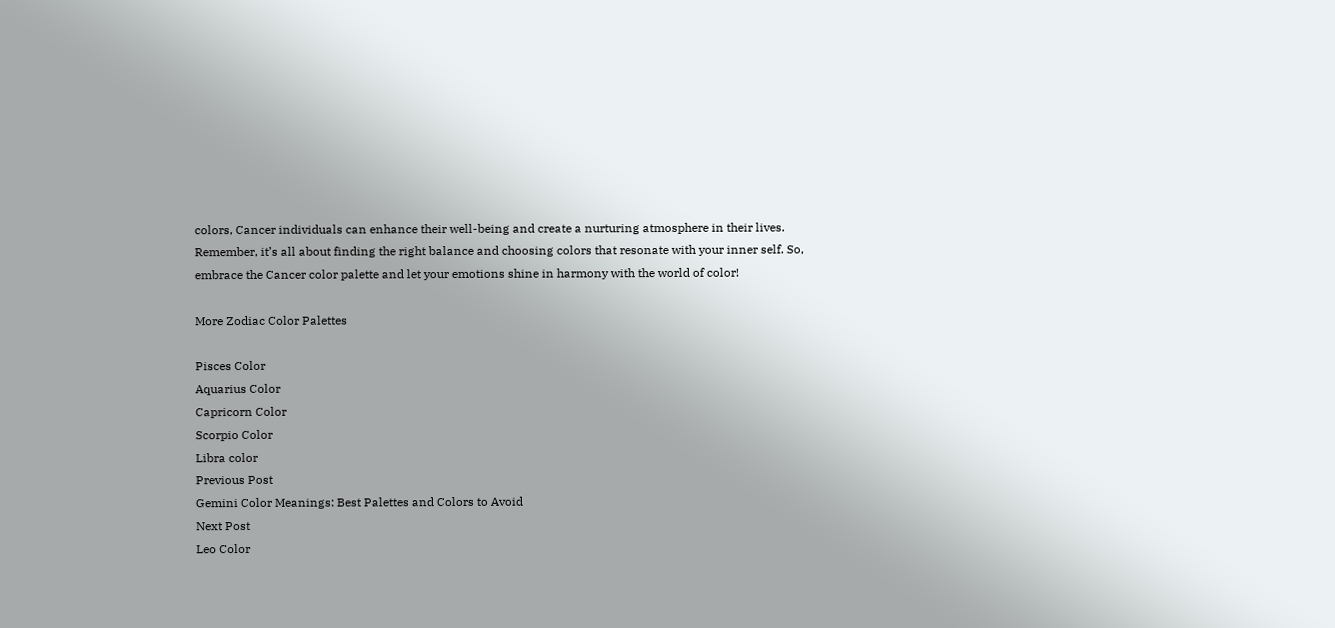colors, Cancer individuals can enhance their well-being and create a nurturing atmosphere in their lives. Remember, it’s all about finding the right balance and choosing colors that resonate with your inner self. So, embrace the Cancer color palette and let your emotions shine in harmony with the world of color!

More Zodiac Color Palettes

Pisces Color
Aquarius Color
Capricorn Color
Scorpio Color
Libra color
Previous Post
Gemini Color Meanings: Best Palettes and Colors to Avoid
Next Post
Leo Color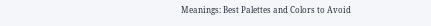Meanings: Best Palettes and Colors to Avoid